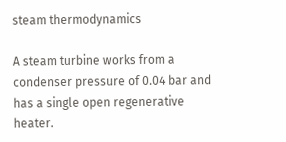steam thermodynamics

A steam turbine works from a condenser pressure of 0.04 bar and has a single open regenerative heater.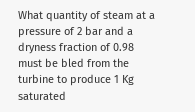What quantity of steam at a pressure of 2 bar and a dryness fraction of 0.98 must be bled from the turbine to produce 1 Kg  saturated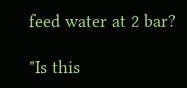feed water at 2 bar?

"Is this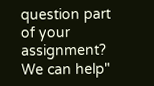question part of your assignment? We can help"